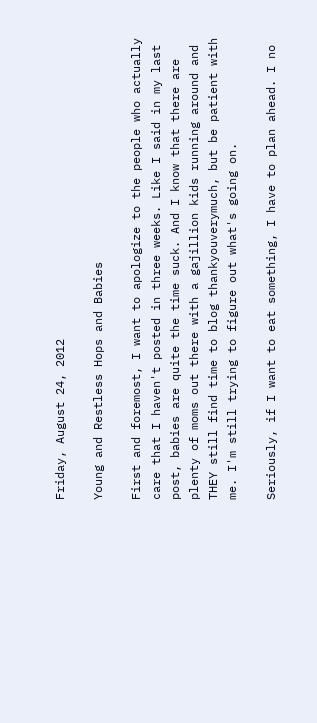Friday, August 24, 2012

Young and Restless Hops and Babies

First and foremost, I want to apologize to the people who actually care that I haven't posted in three weeks. Like I said in my last post, babies are quite the time suck. And I know that there are plenty of moms out there with a gajillion kids running around and THEY still find time to blog thankyouverymuch, but be patient with me. I'm still trying to figure out what's going on.

Seriously, if I want to eat something, I have to plan ahead. I no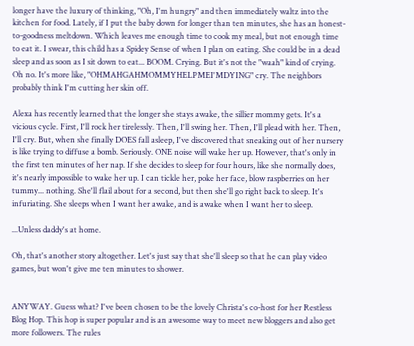longer have the luxury of thinking, "Oh, I'm hungry" and then immediately waltz into the kitchen for food. Lately, if I put the baby down for longer than ten minutes, she has an honest-to-goodness meltdown. Which leaves me enough time to cook my meal, but not enough time to eat it. I swear, this child has a Spidey Sense of when I plan on eating. She could be in a dead sleep and as soon as I sit down to eat... BOOM. Crying. But it's not the "waah" kind of crying. Oh no. It's more like, "OHMAHGAHMOMMYHELPMEI'MDYING" cry. The neighbors probably think I'm cutting her skin off.

Alexa has recently learned that the longer she stays awake, the sillier mommy gets. It's a vicious cycle. First, I'll rock her tirelessly. Then, I'll swing her. Then, I'll plead with her. Then, I'll cry. But, when she finally DOES fall asleep, I've discovered that sneaking out of her nursery is like trying to diffuse a bomb. Seriously. ONE noise will wake her up. However, that's only in the first ten minutes of her nap. If she decides to sleep for four hours, like she normally does, it's nearly impossible to wake her up. I can tickle her, poke her face, blow raspberries on her tummy... nothing. She'll flail about for a second, but then she'll go right back to sleep. It's infuriating. She sleeps when I want her awake, and is awake when I want her to sleep.

...Unless daddy's at home.

Oh, that's another story altogether. Let's just say that she'll sleep so that he can play video games, but won't give me ten minutes to shower.


ANYWAY. Guess what? I've been chosen to be the lovely Christa's co-host for her Restless Blog Hop. This hop is super popular and is an awesome way to meet new bloggers and also get more followers. The rules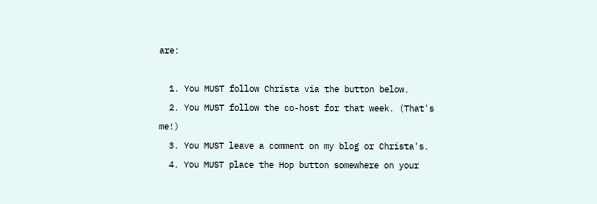are:

  1. You MUST follow Christa via the button below.
  2. You MUST follow the co-host for that week. (That's me!)
  3. You MUST leave a comment on my blog or Christa's.
  4. You MUST place the Hop button somewhere on your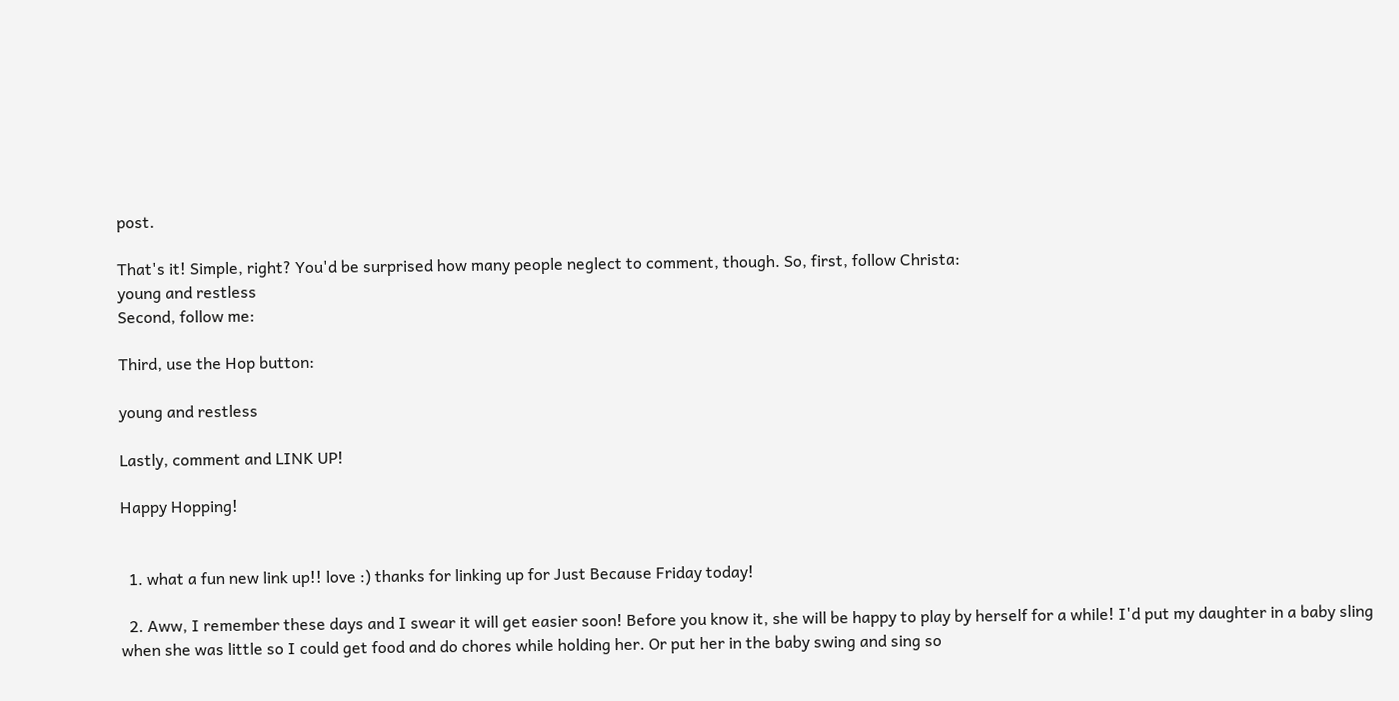post.

That's it! Simple, right? You'd be surprised how many people neglect to comment, though. So, first, follow Christa:
young and restless
Second, follow me:

Third, use the Hop button:

young and restless

Lastly, comment and LINK UP!

Happy Hopping!


  1. what a fun new link up!! love :) thanks for linking up for Just Because Friday today!

  2. Aww, I remember these days and I swear it will get easier soon! Before you know it, she will be happy to play by herself for a while! I'd put my daughter in a baby sling when she was little so I could get food and do chores while holding her. Or put her in the baby swing and sing so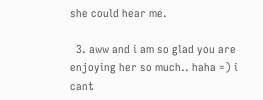she could hear me.

  3. aww and i am so glad you are enjoying her so much.. haha =) i cant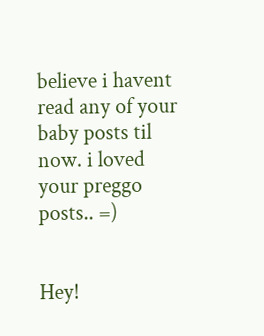believe i havent read any of your baby posts til now. i loved your preggo posts.. =)


Hey!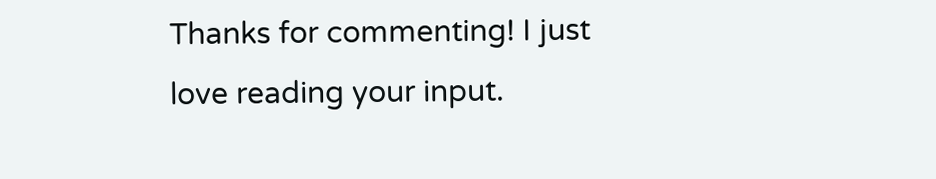Thanks for commenting! I just love reading your input.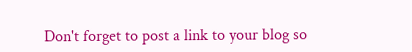Don't forget to post a link to your blog so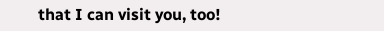that I can visit you, too!